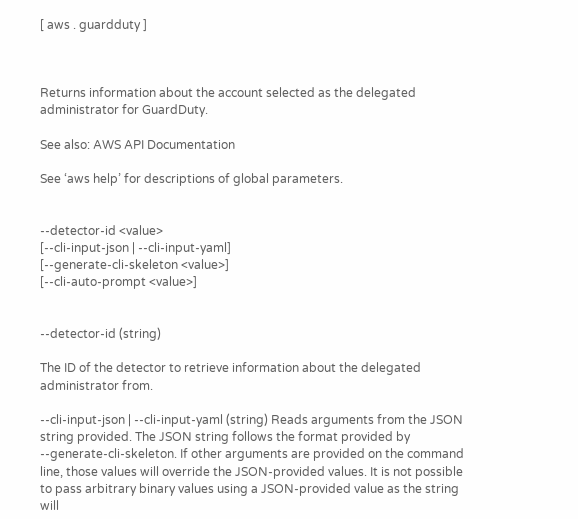[ aws . guardduty ]



Returns information about the account selected as the delegated administrator for GuardDuty.

See also: AWS API Documentation

See ‘aws help’ for descriptions of global parameters.


--detector-id <value>
[--cli-input-json | --cli-input-yaml]
[--generate-cli-skeleton <value>]
[--cli-auto-prompt <value>]


--detector-id (string)

The ID of the detector to retrieve information about the delegated administrator from.

--cli-input-json | --cli-input-yaml (string) Reads arguments from the JSON string provided. The JSON string follows the format provided by --generate-cli-skeleton. If other arguments are provided on the command line, those values will override the JSON-provided values. It is not possible to pass arbitrary binary values using a JSON-provided value as the string will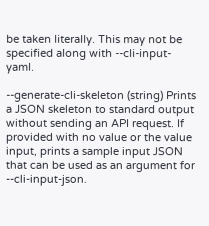be taken literally. This may not be specified along with --cli-input-yaml.

--generate-cli-skeleton (string) Prints a JSON skeleton to standard output without sending an API request. If provided with no value or the value input, prints a sample input JSON that can be used as an argument for --cli-input-json.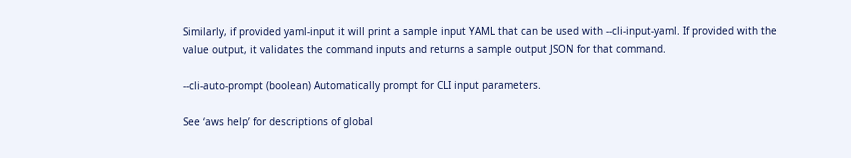Similarly, if provided yaml-input it will print a sample input YAML that can be used with --cli-input-yaml. If provided with the value output, it validates the command inputs and returns a sample output JSON for that command.

--cli-auto-prompt (boolean) Automatically prompt for CLI input parameters.

See ‘aws help’ for descriptions of global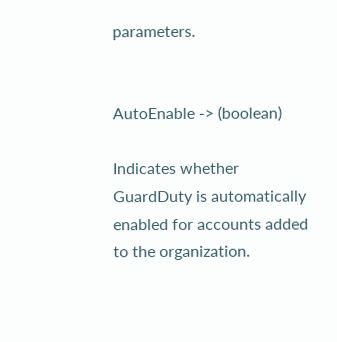parameters.


AutoEnable -> (boolean)

Indicates whether GuardDuty is automatically enabled for accounts added to the organization.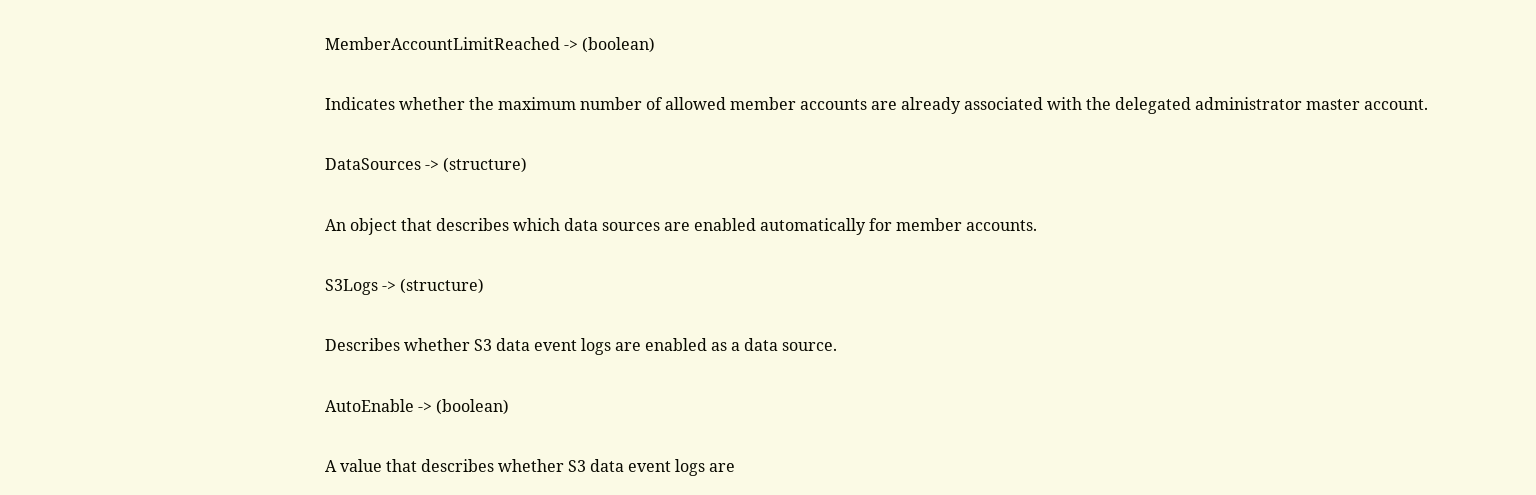MemberAccountLimitReached -> (boolean)

Indicates whether the maximum number of allowed member accounts are already associated with the delegated administrator master account.

DataSources -> (structure)

An object that describes which data sources are enabled automatically for member accounts.

S3Logs -> (structure)

Describes whether S3 data event logs are enabled as a data source.

AutoEnable -> (boolean)

A value that describes whether S3 data event logs are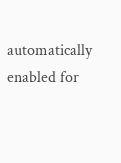automatically enabled for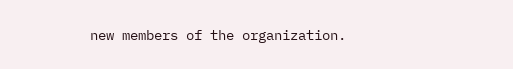new members of the organization.